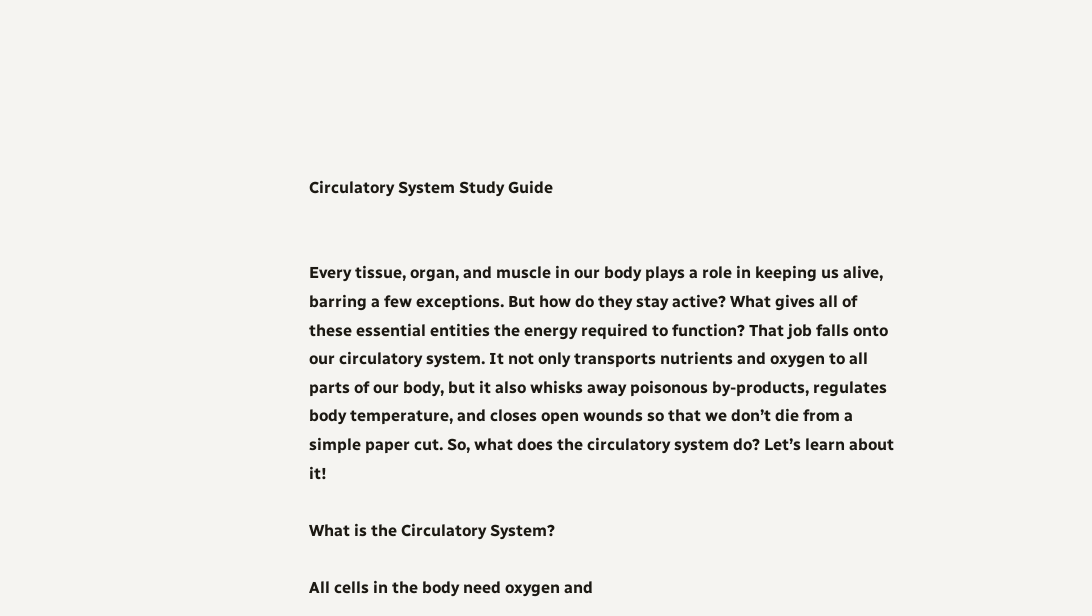Circulatory System Study Guide


Every tissue, organ, and muscle in our body plays a role in keeping us alive, barring a few exceptions. But how do they stay active? What gives all of these essential entities the energy required to function? That job falls onto our circulatory system. It not only transports nutrients and oxygen to all parts of our body, but it also whisks away poisonous by-products, regulates body temperature, and closes open wounds so that we don’t die from a simple paper cut. So, what does the circulatory system do? Let’s learn about it!

What is the Circulatory System?

All cells in the body need oxygen and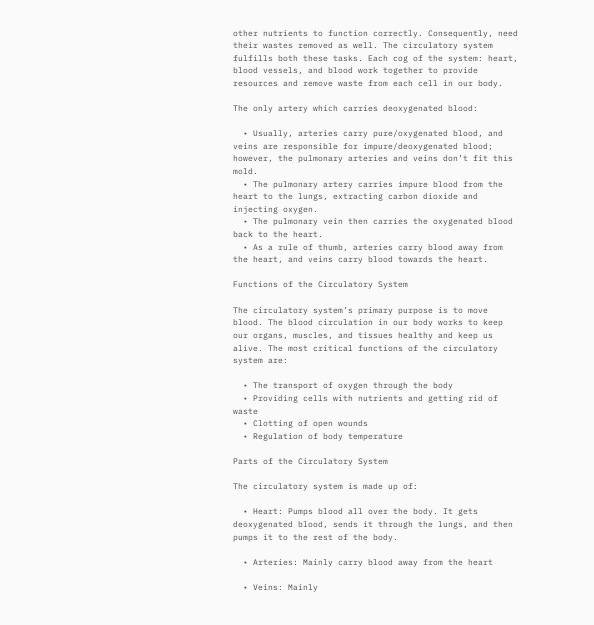other nutrients to function correctly. Consequently, need their wastes removed as well. The circulatory system fulfills both these tasks. Each cog of the system: heart, blood vessels, and blood work together to provide resources and remove waste from each cell in our body.

The only artery which carries deoxygenated blood:

  • Usually, arteries carry pure/oxygenated blood, and veins are responsible for impure/deoxygenated blood; however, the pulmonary arteries and veins don’t fit this mold.
  • The pulmonary artery carries impure blood from the heart to the lungs, extracting carbon dioxide and injecting oxygen.
  • The pulmonary vein then carries the oxygenated blood back to the heart.
  • As a rule of thumb, arteries carry blood away from the heart, and veins carry blood towards the heart.

Functions of the Circulatory System

The circulatory system’s primary purpose is to move blood. The blood circulation in our body works to keep our organs, muscles, and tissues healthy and keep us alive. The most critical functions of the circulatory system are:

  • The transport of oxygen through the body
  • Providing cells with nutrients and getting rid of waste
  • Clotting of open wounds
  • Regulation of body temperature

Parts of the Circulatory System

The circulatory system is made up of:

  • Heart: Pumps blood all over the body. It gets deoxygenated blood, sends it through the lungs, and then pumps it to the rest of the body.

  • Arteries: Mainly carry blood away from the heart

  • Veins: Mainly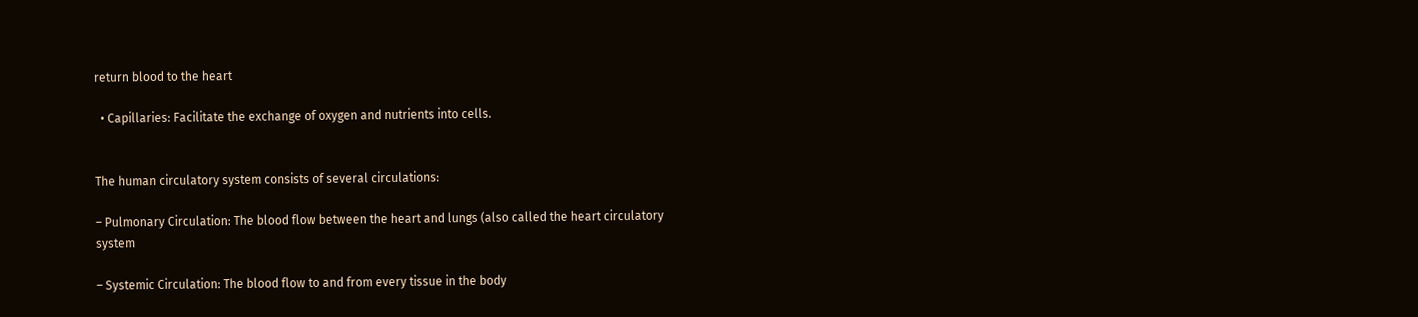return blood to the heart

  • Capillaries: Facilitate the exchange of oxygen and nutrients into cells.


The human circulatory system consists of several circulations:

– Pulmonary Circulation: The blood flow between the heart and lungs (also called the heart circulatory system

– Systemic Circulation: The blood flow to and from every tissue in the body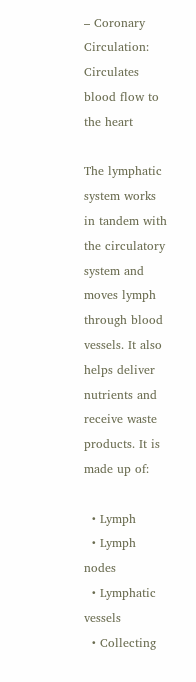– Coronary Circulation: Circulates blood flow to the heart

The lymphatic system works in tandem with the circulatory system and moves lymph through blood vessels. It also helps deliver nutrients and receive waste products. It is made up of:

  • Lymph
  • Lymph nodes
  • Lymphatic vessels
  • Collecting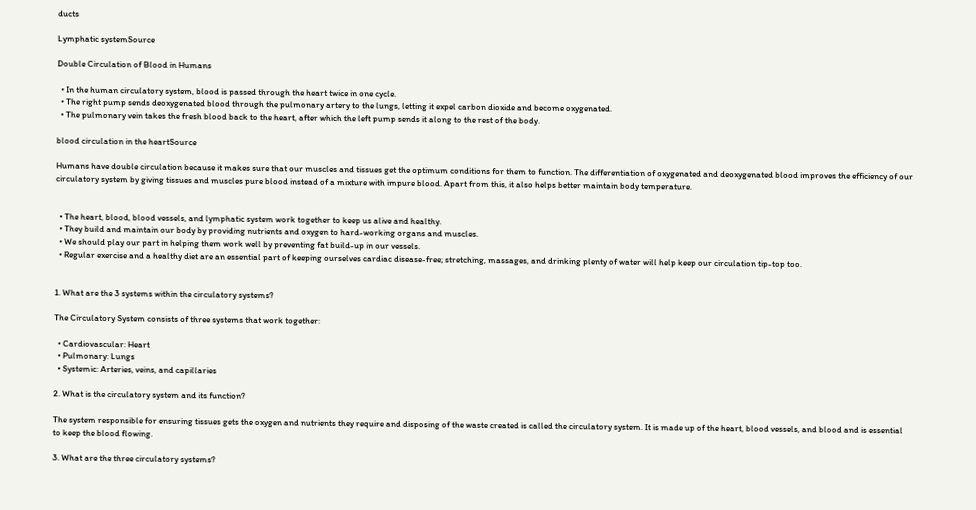ducts

Lymphatic systemSource

Double Circulation of Blood in Humans

  • In the human circulatory system, blood is passed through the heart twice in one cycle.
  • The right pump sends deoxygenated blood through the pulmonary artery to the lungs, letting it expel carbon dioxide and become oxygenated.
  • The pulmonary vein takes the fresh blood back to the heart, after which the left pump sends it along to the rest of the body.

blood circulation in the heartSource

Humans have double circulation because it makes sure that our muscles and tissues get the optimum conditions for them to function. The differentiation of oxygenated and deoxygenated blood improves the efficiency of our circulatory system by giving tissues and muscles pure blood instead of a mixture with impure blood. Apart from this, it also helps better maintain body temperature.


  • The heart, blood, blood vessels, and lymphatic system work together to keep us alive and healthy.
  • They build and maintain our body by providing nutrients and oxygen to hard-working organs and muscles.
  • We should play our part in helping them work well by preventing fat build-up in our vessels.
  • Regular exercise and a healthy diet are an essential part of keeping ourselves cardiac disease-free; stretching, massages, and drinking plenty of water will help keep our circulation tip-top too.


1. What are the 3 systems within the circulatory systems?

The Circulatory System consists of three systems that work together:

  • Cardiovascular: Heart
  • Pulmonary: Lungs
  • Systemic: Arteries, veins, and capillaries

2. What is the circulatory system and its function?

The system responsible for ensuring tissues gets the oxygen and nutrients they require and disposing of the waste created is called the circulatory system. It is made up of the heart, blood vessels, and blood and is essential to keep the blood flowing.

3. What are the three circulatory systems?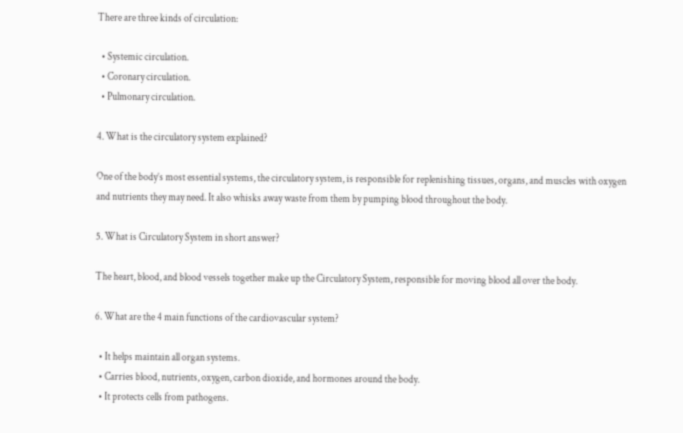There are three kinds of circulation:

  • Systemic circulation.
  • Coronary circulation.
  • Pulmonary circulation.

4. What is the circulatory system explained?

One of the body’s most essential systems, the circulatory system, is responsible for replenishing tissues, organs, and muscles with oxygen and nutrients they may need. It also whisks away waste from them by pumping blood throughout the body.

5. What is Circulatory System in short answer?

The heart, blood, and blood vessels together make up the Circulatory System, responsible for moving blood all over the body.

6. What are the 4 main functions of the cardiovascular system?

  • It helps maintain all organ systems.
  • Carries blood, nutrients, oxygen, carbon dioxide, and hormones around the body.
  • It protects cells from pathogens.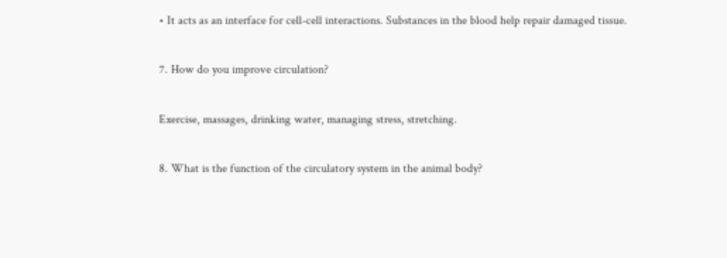• It acts as an interface for cell-cell interactions. Substances in the blood help repair damaged tissue.

7. How do you improve circulation?

Exercise, massages, drinking water, managing stress, stretching.

8. What is the function of the circulatory system in the animal body?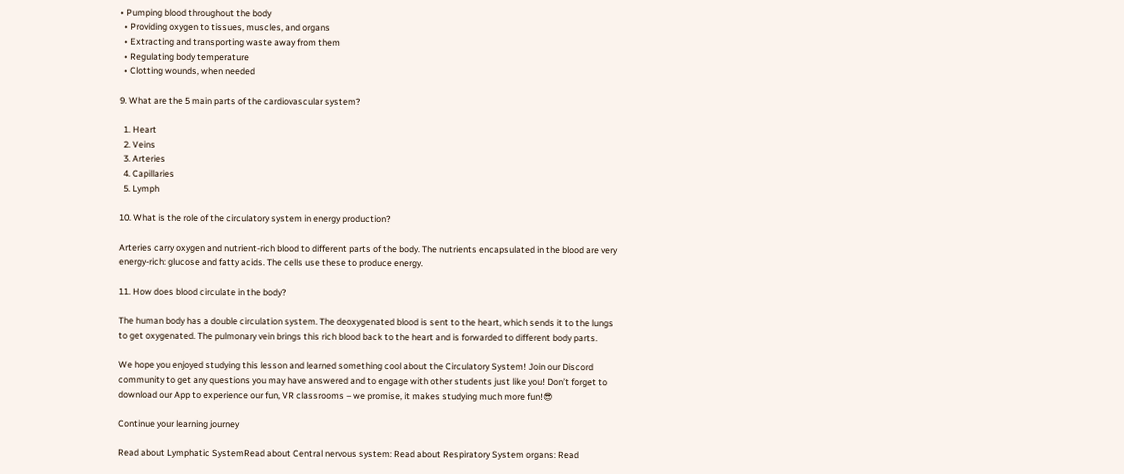• Pumping blood throughout the body
  • Providing oxygen to tissues, muscles, and organs
  • Extracting and transporting waste away from them
  • Regulating body temperature
  • Clotting wounds, when needed

9. What are the 5 main parts of the cardiovascular system?

  1. Heart
  2. Veins
  3. Arteries
  4. Capillaries
  5. Lymph

10. What is the role of the circulatory system in energy production?

Arteries carry oxygen and nutrient-rich blood to different parts of the body. The nutrients encapsulated in the blood are very energy-rich: glucose and fatty acids. The cells use these to produce energy.

11. How does blood circulate in the body?

The human body has a double circulation system. The deoxygenated blood is sent to the heart, which sends it to the lungs to get oxygenated. The pulmonary vein brings this rich blood back to the heart and is forwarded to different body parts.

We hope you enjoyed studying this lesson and learned something cool about the Circulatory System! Join our Discord community to get any questions you may have answered and to engage with other students just like you! Don’t forget to download our App to experience our fun, VR classrooms – we promise, it makes studying much more fun!😎

Continue your learning journey

Read about Lymphatic SystemRead about Central nervous system: Read about Respiratory System organs: Read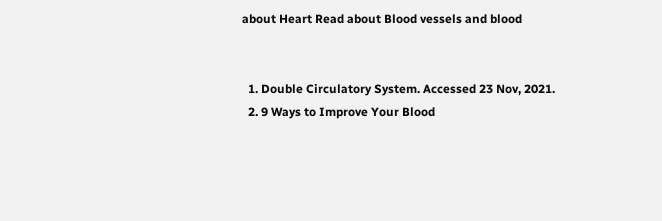about Heart Read about Blood vessels and blood


  1. Double Circulatory System. Accessed 23 Nov, 2021.
  2. 9 Ways to Improve Your Blood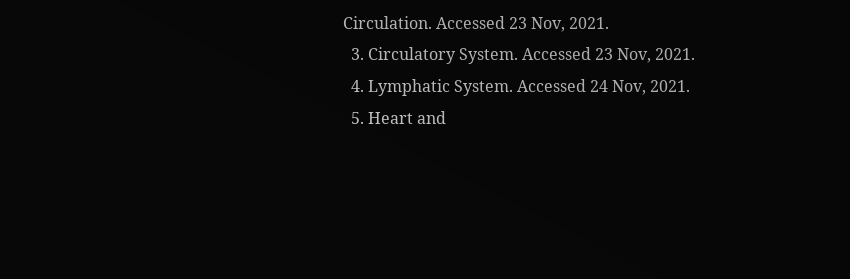Circulation. Accessed 23 Nov, 2021.
  3. Circulatory System. Accessed 23 Nov, 2021.
  4. Lymphatic System. Accessed 24 Nov, 2021.
  5. Heart and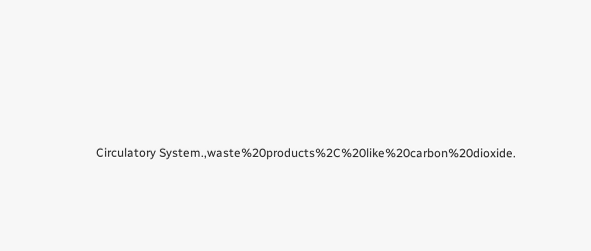Circulatory System.,waste%20products%2C%20like%20carbon%20dioxide.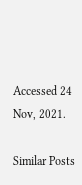Accessed 24 Nov, 2021.

Similar Posts